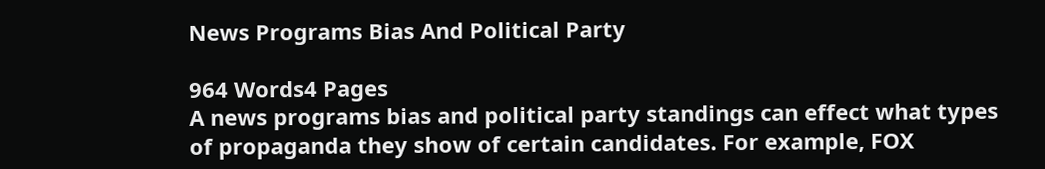News Programs Bias And Political Party

964 Words4 Pages
A news programs bias and political party standings can effect what types of propaganda they show of certain candidates. For example, FOX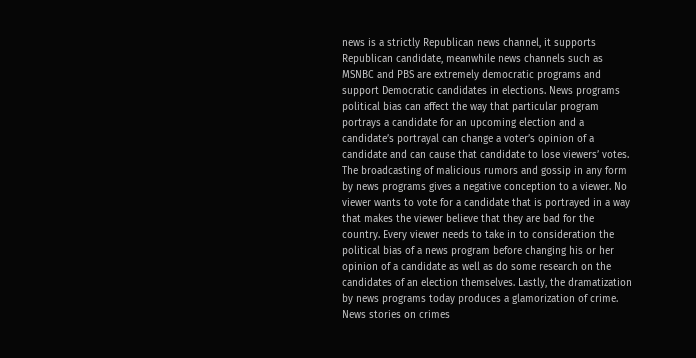news is a strictly Republican news channel, it supports Republican candidate, meanwhile news channels such as MSNBC and PBS are extremely democratic programs and support Democratic candidates in elections. News programs political bias can affect the way that particular program portrays a candidate for an upcoming election and a candidate’s portrayal can change a voter’s opinion of a candidate and can cause that candidate to lose viewers’ votes. The broadcasting of malicious rumors and gossip in any form by news programs gives a negative conception to a viewer. No viewer wants to vote for a candidate that is portrayed in a way that makes the viewer believe that they are bad for the country. Every viewer needs to take in to consideration the political bias of a news program before changing his or her opinion of a candidate as well as do some research on the candidates of an election themselves. Lastly, the dramatization by news programs today produces a glamorization of crime. News stories on crimes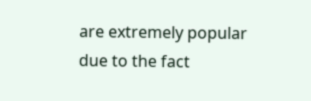are extremely popular due to the fact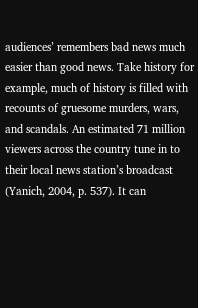audiences’ remembers bad news much easier than good news. Take history for example, much of history is filled with recounts of gruesome murders, wars, and scandals. An estimated 71 million viewers across the country tune in to their local news station’s broadcast (Yanich, 2004, p. 537). It can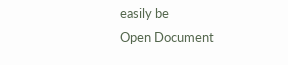easily be
Open Document